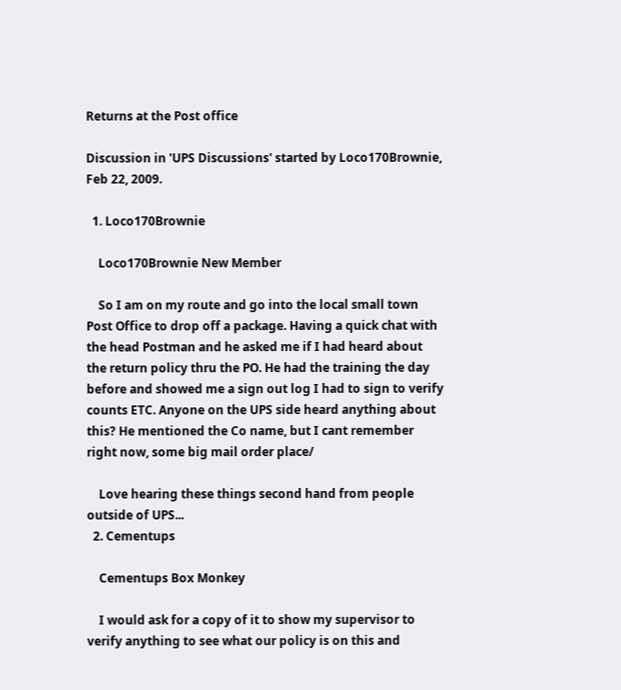Returns at the Post office

Discussion in 'UPS Discussions' started by Loco170Brownie, Feb 22, 2009.

  1. Loco170Brownie

    Loco170Brownie New Member

    So I am on my route and go into the local small town Post Office to drop off a package. Having a quick chat with the head Postman and he asked me if I had heard about the return policy thru the PO. He had the training the day before and showed me a sign out log I had to sign to verify counts ETC. Anyone on the UPS side heard anything about this? He mentioned the Co name, but I cant remember right now, some big mail order place/

    Love hearing these things second hand from people outside of UPS...
  2. Cementups

    Cementups Box Monkey

    I would ask for a copy of it to show my supervisor to verify anything to see what our policy is on this and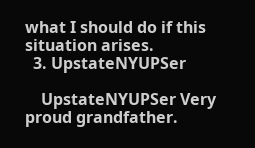what I should do if this situation arises.
  3. UpstateNYUPSer

    UpstateNYUPSer Very proud grandfather.